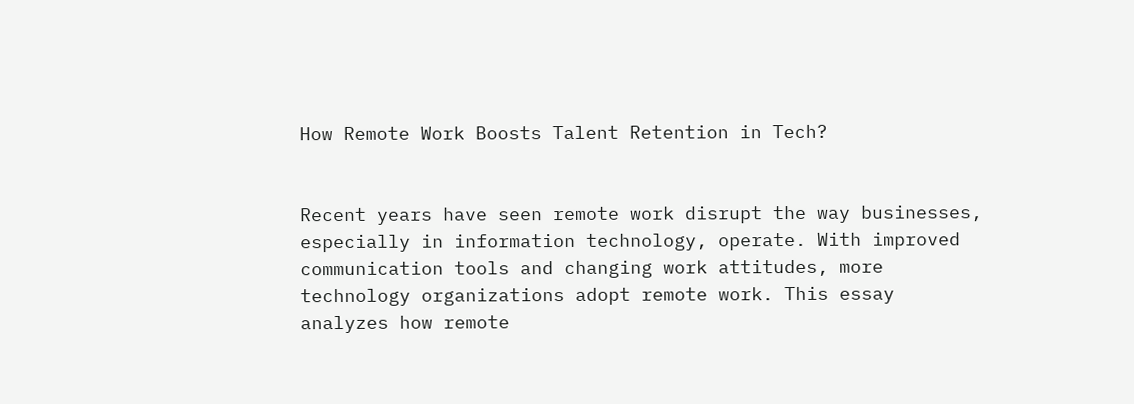How Remote Work Boosts Talent Retention in Tech?


Recent years have seen remote work disrupt the way businesses, especially in information technology, operate. With improved communication tools and changing work attitudes, more technology organizations adopt remote work. This essay analyzes how remote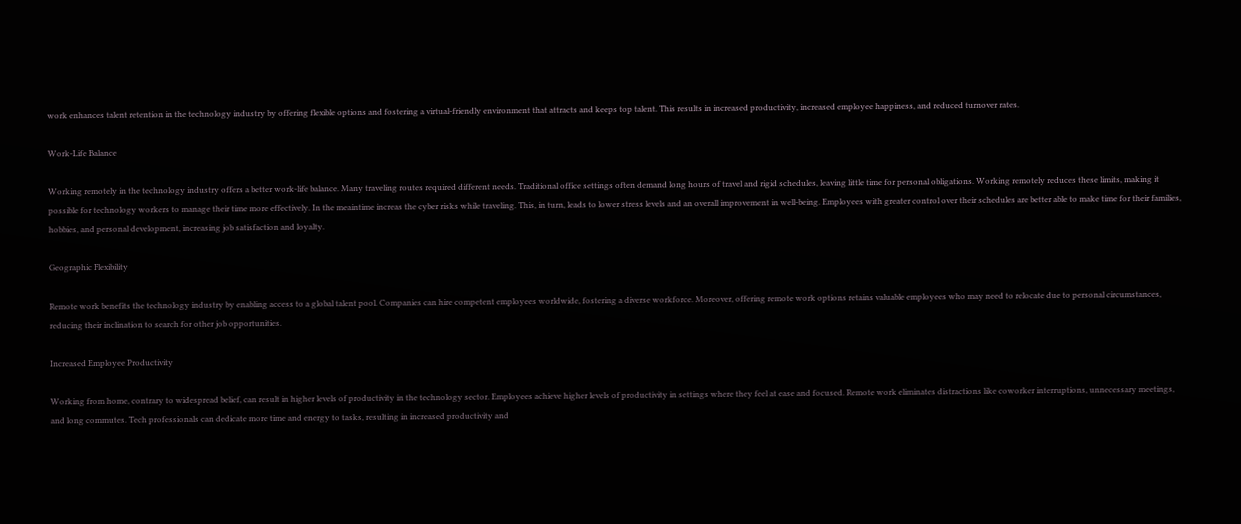work enhances talent retention in the technology industry by offering flexible options and fostering a virtual-friendly environment that attracts and keeps top talent. This results in increased productivity, increased employee happiness, and reduced turnover rates.

Work-Life Balance

Working remotely in the technology industry offers a better work-life balance. Many traveling routes required different needs. Traditional office settings often demand long hours of travel and rigid schedules, leaving little time for personal obligations. Working remotely reduces these limits, making it possible for technology workers to manage their time more effectively. In the meaintime increas the cyber risks while traveling. This, in turn, leads to lower stress levels and an overall improvement in well-being. Employees with greater control over their schedules are better able to make time for their families, hobbies, and personal development, increasing job satisfaction and loyalty.

Geographic Flexibility

Remote work benefits the technology industry by enabling access to a global talent pool. Companies can hire competent employees worldwide, fostering a diverse workforce. Moreover, offering remote work options retains valuable employees who may need to relocate due to personal circumstances, reducing their inclination to search for other job opportunities.

Increased Employee Productivity

Working from home, contrary to widespread belief, can result in higher levels of productivity in the technology sector. Employees achieve higher levels of productivity in settings where they feel at ease and focused. Remote work eliminates distractions like coworker interruptions, unnecessary meetings, and long commutes. Tech professionals can dedicate more time and energy to tasks, resulting in increased productivity and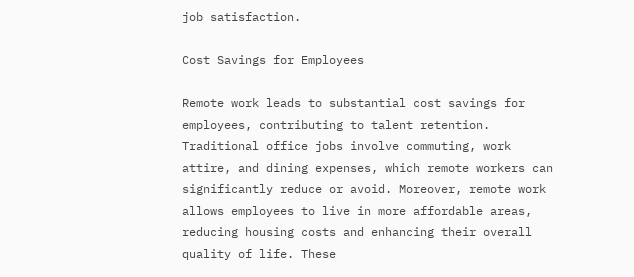job satisfaction.

Cost Savings for Employees

Remote work leads to substantial cost savings for employees, contributing to talent retention. Traditional office jobs involve commuting, work attire, and dining expenses, which remote workers can significantly reduce or avoid. Moreover, remote work allows employees to live in more affordable areas, reducing housing costs and enhancing their overall quality of life. These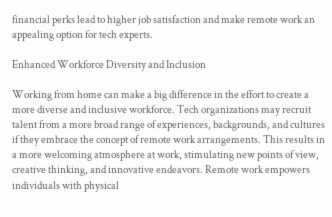financial perks lead to higher job satisfaction and make remote work an appealing option for tech experts.

Enhanced Workforce Diversity and Inclusion

Working from home can make a big difference in the effort to create a more diverse and inclusive workforce. Tech organizations may recruit talent from a more broad range of experiences, backgrounds, and cultures if they embrace the concept of remote work arrangements. This results in a more welcoming atmosphere at work, stimulating new points of view, creative thinking, and innovative endeavors. Remote work empowers individuals with physical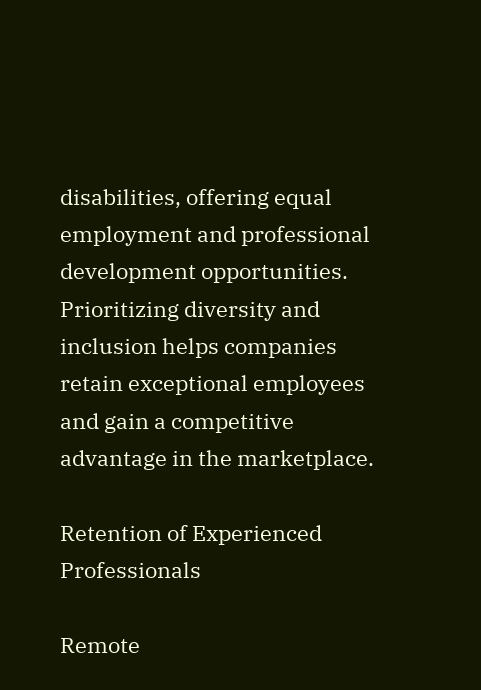disabilities, offering equal employment and professional development opportunities. Prioritizing diversity and inclusion helps companies retain exceptional employees and gain a competitive advantage in the marketplace.

Retention of Experienced Professionals

Remote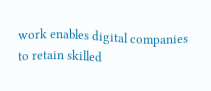work enables digital companies to retain skilled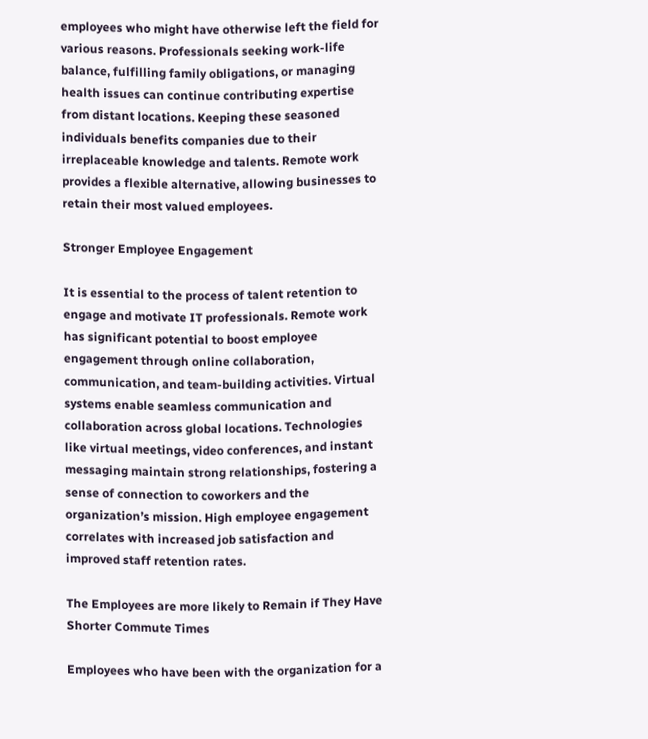employees who might have otherwise left the field for various reasons. Professionals seeking work-life balance, fulfilling family obligations, or managing health issues can continue contributing expertise from distant locations. Keeping these seasoned individuals benefits companies due to their irreplaceable knowledge and talents. Remote work provides a flexible alternative, allowing businesses to retain their most valued employees.

Stronger Employee Engagement

It is essential to the process of talent retention to engage and motivate IT professionals. Remote work has significant potential to boost employee engagement through online collaboration, communication, and team-building activities. Virtual systems enable seamless communication and collaboration across global locations. Technologies like virtual meetings, video conferences, and instant messaging maintain strong relationships, fostering a sense of connection to coworkers and the organization’s mission. High employee engagement correlates with increased job satisfaction and improved staff retention rates.

The Employees are more likely to Remain if They Have Shorter Commute Times

Employees who have been with the organization for a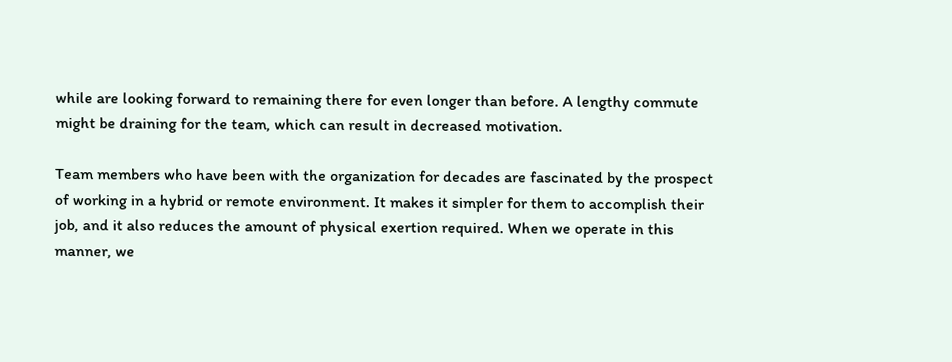while are looking forward to remaining there for even longer than before. A lengthy commute might be draining for the team, which can result in decreased motivation.

Team members who have been with the organization for decades are fascinated by the prospect of working in a hybrid or remote environment. It makes it simpler for them to accomplish their job, and it also reduces the amount of physical exertion required. When we operate in this manner, we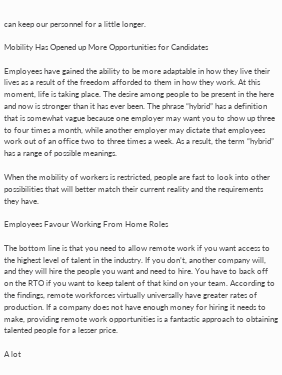can keep our personnel for a little longer.

Mobility Has Opened up More Opportunities for Candidates

Employees have gained the ability to be more adaptable in how they live their lives as a result of the freedom afforded to them in how they work. At this moment, life is taking place. The desire among people to be present in the here and now is stronger than it has ever been. The phrase “hybrid” has a definition that is somewhat vague because one employer may want you to show up three to four times a month, while another employer may dictate that employees work out of an office two to three times a week. As a result, the term “hybrid” has a range of possible meanings.

When the mobility of workers is restricted, people are fast to look into other possibilities that will better match their current reality and the requirements they have.

Employees Favour Working From Home Roles

The bottom line is that you need to allow remote work if you want access to the highest level of talent in the industry. If you don’t, another company will, and they will hire the people you want and need to hire. You have to back off on the RTO if you want to keep talent of that kind on your team. According to the findings, remote workforces virtually universally have greater rates of production. If a company does not have enough money for hiring it needs to make, providing remote work opportunities is a fantastic approach to obtaining talented people for a lesser price.

A lot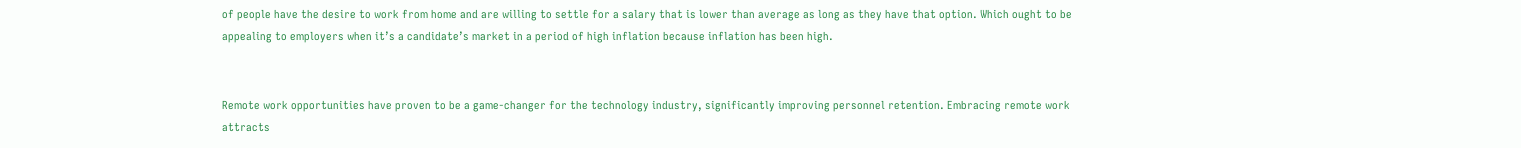of people have the desire to work from home and are willing to settle for a salary that is lower than average as long as they have that option. Which ought to be appealing to employers when it’s a candidate’s market in a period of high inflation because inflation has been high.


Remote work opportunities have proven to be a game-changer for the technology industry, significantly improving personnel retention. Embracing remote work attracts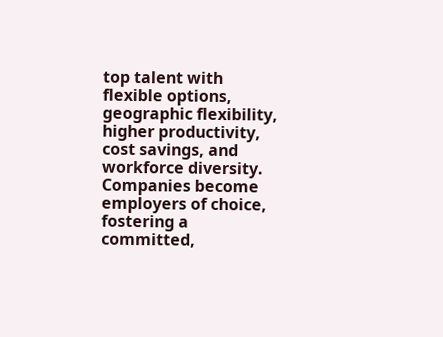top talent with flexible options, geographic flexibility, higher productivity, cost savings, and workforce diversity. Companies become employers of choice, fostering a committed,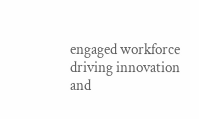engaged workforce driving innovation and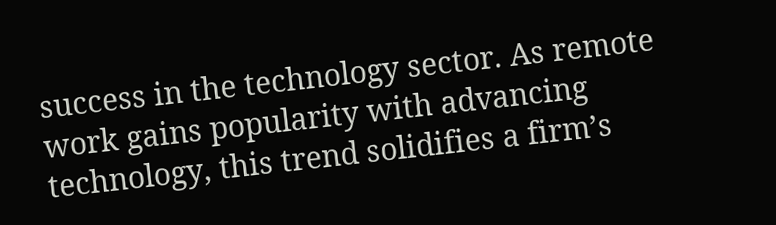success in the technology sector. As remote work gains popularity with advancing technology, this trend solidifies a firm’s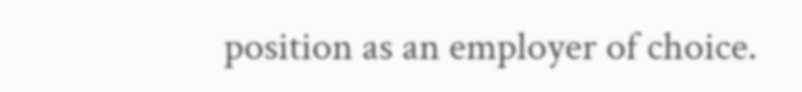position as an employer of choice.